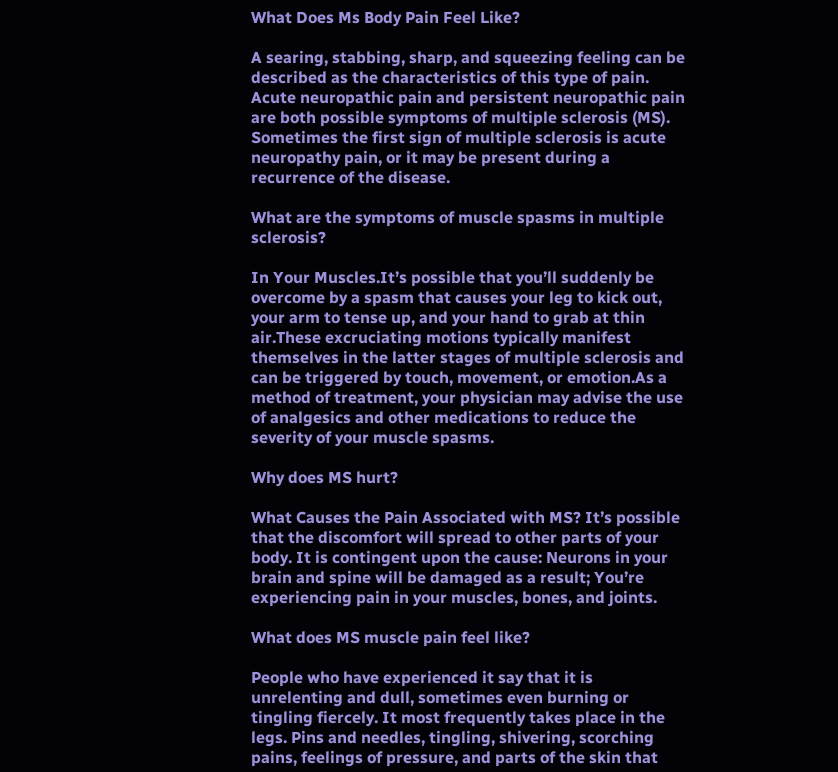What Does Ms Body Pain Feel Like?

A searing, stabbing, sharp, and squeezing feeling can be described as the characteristics of this type of pain. Acute neuropathic pain and persistent neuropathic pain are both possible symptoms of multiple sclerosis (MS). Sometimes the first sign of multiple sclerosis is acute neuropathy pain, or it may be present during a recurrence of the disease.

What are the symptoms of muscle spasms in multiple sclerosis?

In Your Muscles.It’s possible that you’ll suddenly be overcome by a spasm that causes your leg to kick out, your arm to tense up, and your hand to grab at thin air.These excruciating motions typically manifest themselves in the latter stages of multiple sclerosis and can be triggered by touch, movement, or emotion.As a method of treatment, your physician may advise the use of analgesics and other medications to reduce the severity of your muscle spasms.

Why does MS hurt?

What Causes the Pain Associated with MS? It’s possible that the discomfort will spread to other parts of your body. It is contingent upon the cause: Neurons in your brain and spine will be damaged as a result; You’re experiencing pain in your muscles, bones, and joints.

What does MS muscle pain feel like?

People who have experienced it say that it is unrelenting and dull, sometimes even burning or tingling fiercely. It most frequently takes place in the legs. Pins and needles, tingling, shivering, scorching pains, feelings of pressure, and parts of the skin that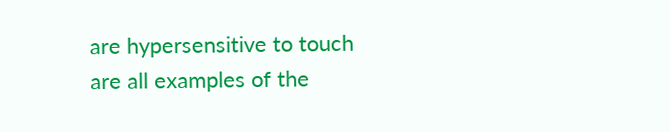are hypersensitive to touch are all examples of the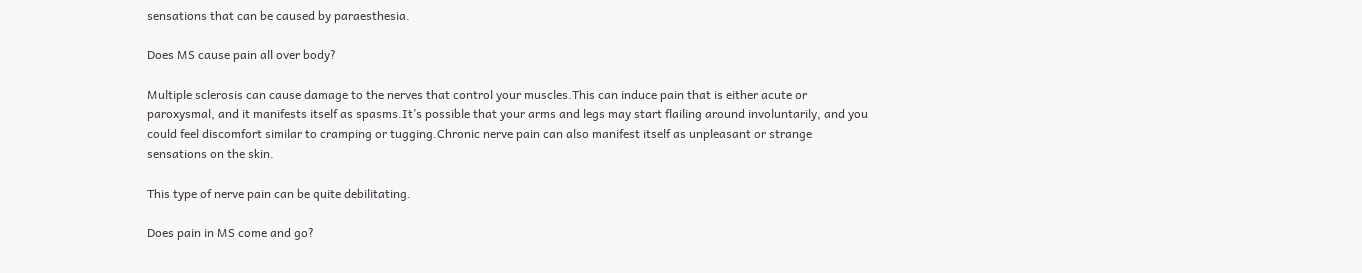sensations that can be caused by paraesthesia.

Does MS cause pain all over body?

Multiple sclerosis can cause damage to the nerves that control your muscles.This can induce pain that is either acute or paroxysmal, and it manifests itself as spasms.It’s possible that your arms and legs may start flailing around involuntarily, and you could feel discomfort similar to cramping or tugging.Chronic nerve pain can also manifest itself as unpleasant or strange sensations on the skin.

This type of nerve pain can be quite debilitating.

Does pain in MS come and go?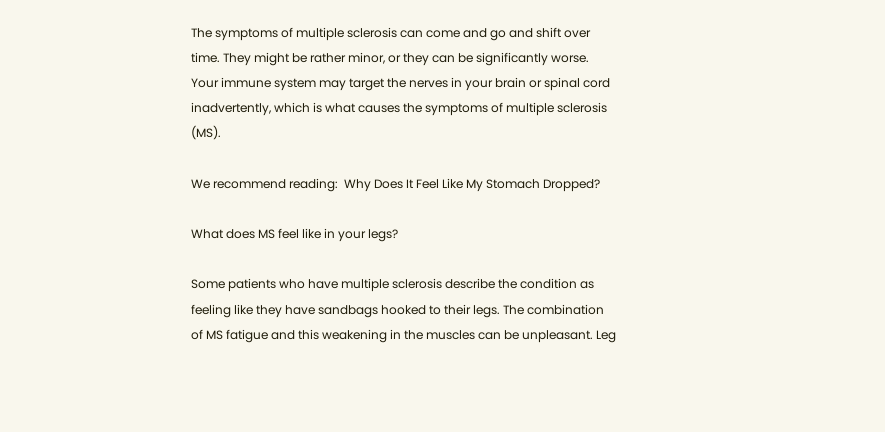The symptoms of multiple sclerosis can come and go and shift over time. They might be rather minor, or they can be significantly worse. Your immune system may target the nerves in your brain or spinal cord inadvertently, which is what causes the symptoms of multiple sclerosis (MS).

We recommend reading:  Why Does It Feel Like My Stomach Dropped?

What does MS feel like in your legs?

Some patients who have multiple sclerosis describe the condition as feeling like they have sandbags hooked to their legs. The combination of MS fatigue and this weakening in the muscles can be unpleasant. Leg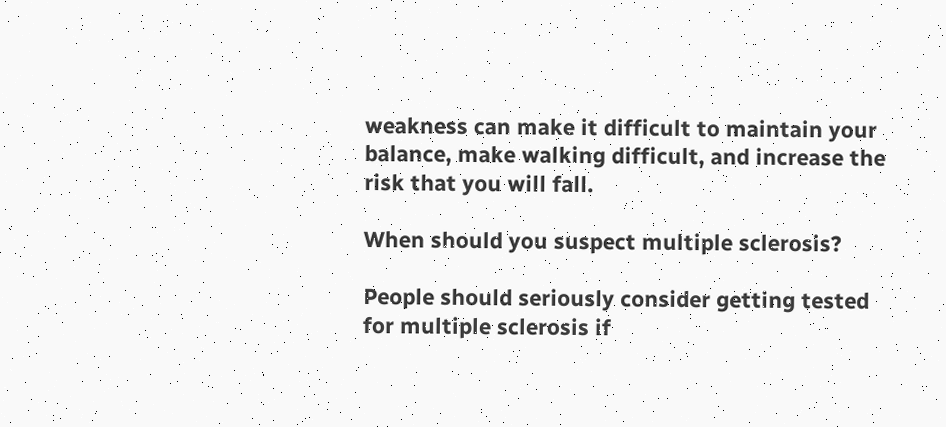weakness can make it difficult to maintain your balance, make walking difficult, and increase the risk that you will fall.

When should you suspect multiple sclerosis?

People should seriously consider getting tested for multiple sclerosis if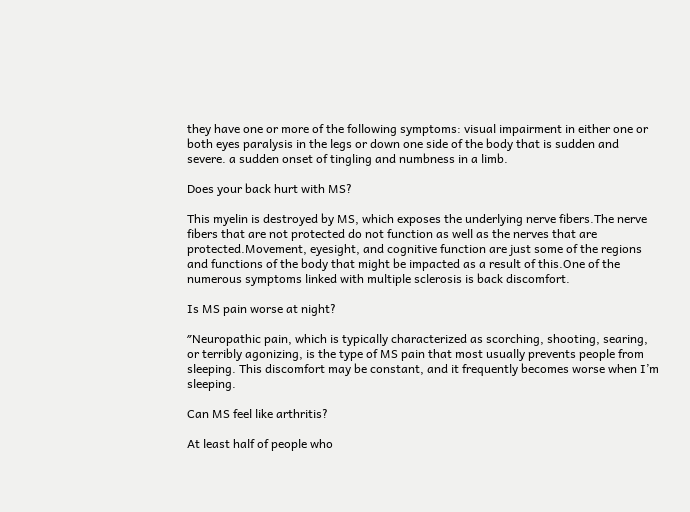they have one or more of the following symptoms: visual impairment in either one or both eyes paralysis in the legs or down one side of the body that is sudden and severe. a sudden onset of tingling and numbness in a limb.

Does your back hurt with MS?

This myelin is destroyed by MS, which exposes the underlying nerve fibers.The nerve fibers that are not protected do not function as well as the nerves that are protected.Movement, eyesight, and cognitive function are just some of the regions and functions of the body that might be impacted as a result of this.One of the numerous symptoms linked with multiple sclerosis is back discomfort.

Is MS pain worse at night?

″Neuropathic pain, which is typically characterized as scorching, shooting, searing, or terribly agonizing, is the type of MS pain that most usually prevents people from sleeping. This discomfort may be constant, and it frequently becomes worse when I’m sleeping.

Can MS feel like arthritis?

At least half of people who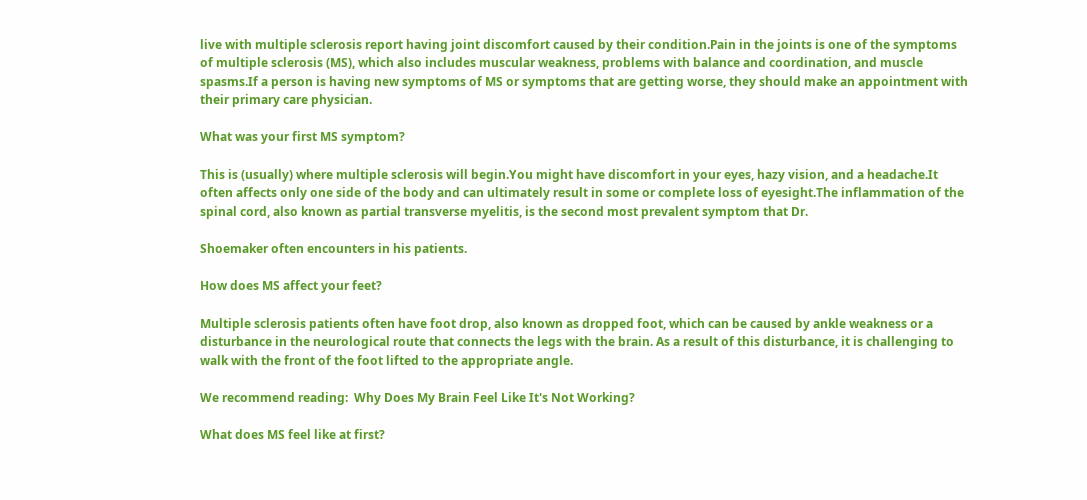live with multiple sclerosis report having joint discomfort caused by their condition.Pain in the joints is one of the symptoms of multiple sclerosis (MS), which also includes muscular weakness, problems with balance and coordination, and muscle spasms.If a person is having new symptoms of MS or symptoms that are getting worse, they should make an appointment with their primary care physician.

What was your first MS symptom?

This is (usually) where multiple sclerosis will begin.You might have discomfort in your eyes, hazy vision, and a headache.It often affects only one side of the body and can ultimately result in some or complete loss of eyesight.The inflammation of the spinal cord, also known as partial transverse myelitis, is the second most prevalent symptom that Dr.

Shoemaker often encounters in his patients.

How does MS affect your feet?

Multiple sclerosis patients often have foot drop, also known as dropped foot, which can be caused by ankle weakness or a disturbance in the neurological route that connects the legs with the brain. As a result of this disturbance, it is challenging to walk with the front of the foot lifted to the appropriate angle.

We recommend reading:  Why Does My Brain Feel Like It's Not Working?

What does MS feel like at first?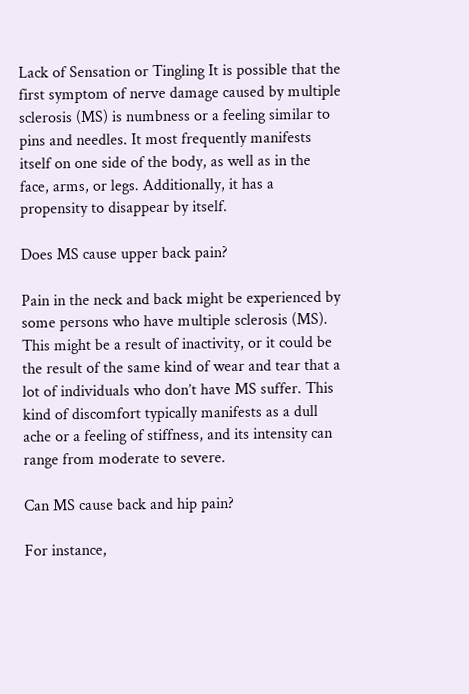Lack of Sensation or Tingling It is possible that the first symptom of nerve damage caused by multiple sclerosis (MS) is numbness or a feeling similar to pins and needles. It most frequently manifests itself on one side of the body, as well as in the face, arms, or legs. Additionally, it has a propensity to disappear by itself.

Does MS cause upper back pain?

Pain in the neck and back might be experienced by some persons who have multiple sclerosis (MS). This might be a result of inactivity, or it could be the result of the same kind of wear and tear that a lot of individuals who don’t have MS suffer. This kind of discomfort typically manifests as a dull ache or a feeling of stiffness, and its intensity can range from moderate to severe.

Can MS cause back and hip pain?

For instance,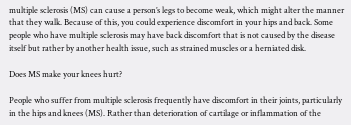multiple sclerosis (MS) can cause a person’s legs to become weak, which might alter the manner that they walk. Because of this, you could experience discomfort in your hips and back. Some people who have multiple sclerosis may have back discomfort that is not caused by the disease itself but rather by another health issue, such as strained muscles or a herniated disk.

Does MS make your knees hurt?

People who suffer from multiple sclerosis frequently have discomfort in their joints, particularly in the hips and knees (MS). Rather than deterioration of cartilage or inflammation of the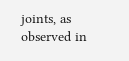joints, as observed in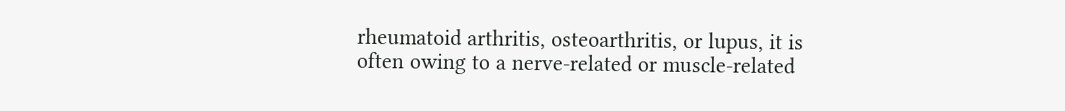rheumatoid arthritis, osteoarthritis, or lupus, it is often owing to a nerve-related or muscle-related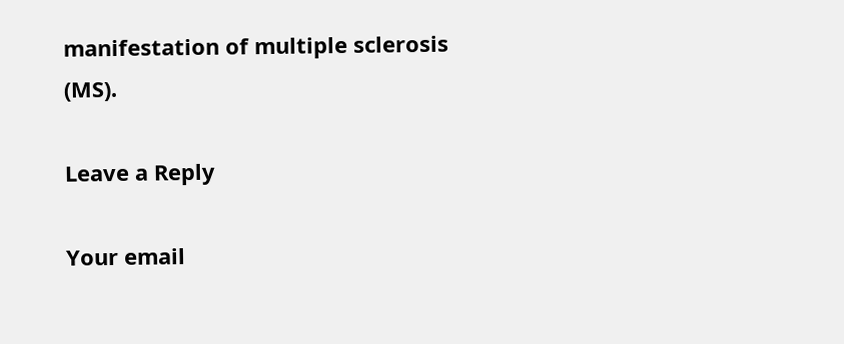manifestation of multiple sclerosis (MS).

Leave a Reply

Your email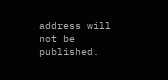address will not be published.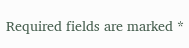Required fields are marked *